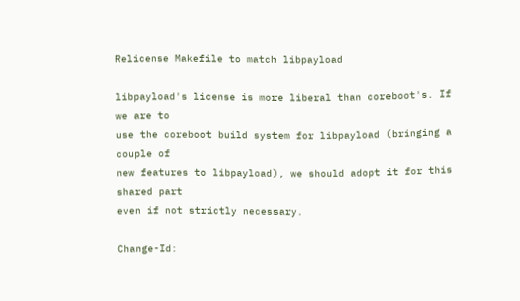Relicense Makefile to match libpayload

libpayload's license is more liberal than coreboot's. If we are to
use the coreboot build system for libpayload (bringing a couple of
new features to libpayload), we should adopt it for this shared part
even if not strictly necessary.

Change-Id: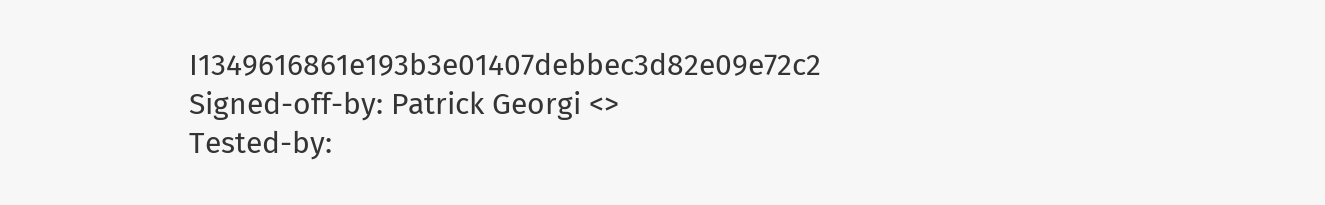I1349616861e193b3e01407debbec3d82e09e72c2
Signed-off-by: Patrick Georgi <>
Tested-by: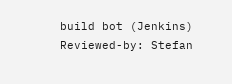build bot (Jenkins)
Reviewed-by: Stefan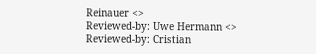Reinauer <>
Reviewed-by: Uwe Hermann <>
Reviewed-by: Cristian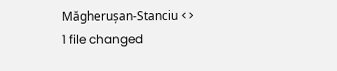Măgherușan-Stanciu <>
1 file changed